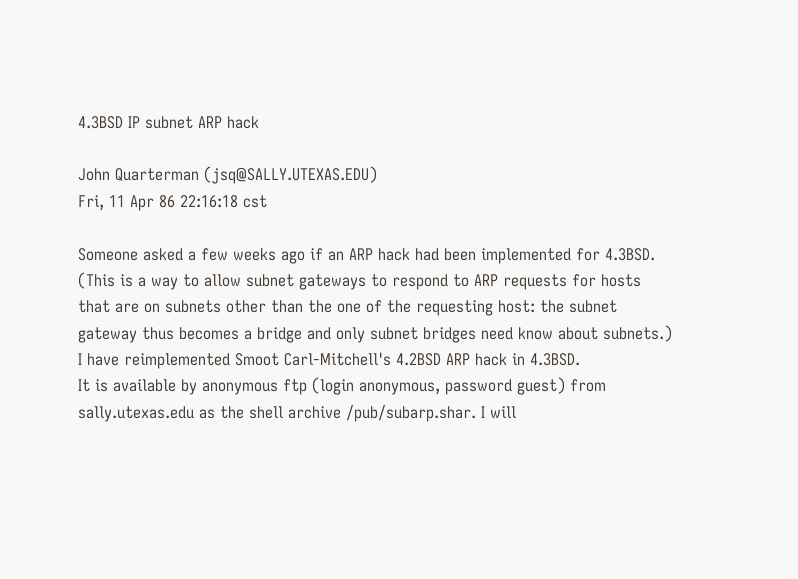4.3BSD IP subnet ARP hack

John Quarterman (jsq@SALLY.UTEXAS.EDU)
Fri, 11 Apr 86 22:16:18 cst

Someone asked a few weeks ago if an ARP hack had been implemented for 4.3BSD.
(This is a way to allow subnet gateways to respond to ARP requests for hosts
that are on subnets other than the one of the requesting host: the subnet
gateway thus becomes a bridge and only subnet bridges need know about subnets.)
I have reimplemented Smoot Carl-Mitchell's 4.2BSD ARP hack in 4.3BSD.
It is available by anonymous ftp (login anonymous, password guest) from
sally.utexas.edu as the shell archive /pub/subarp.shar. I will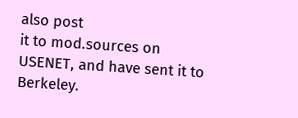also post
it to mod.sources on USENET, and have sent it to Berkeley.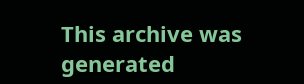This archive was generated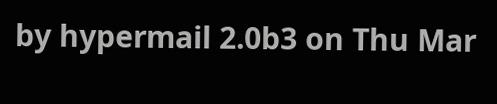by hypermail 2.0b3 on Thu Mar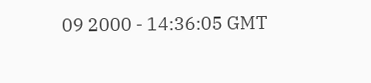09 2000 - 14:36:05 GMT